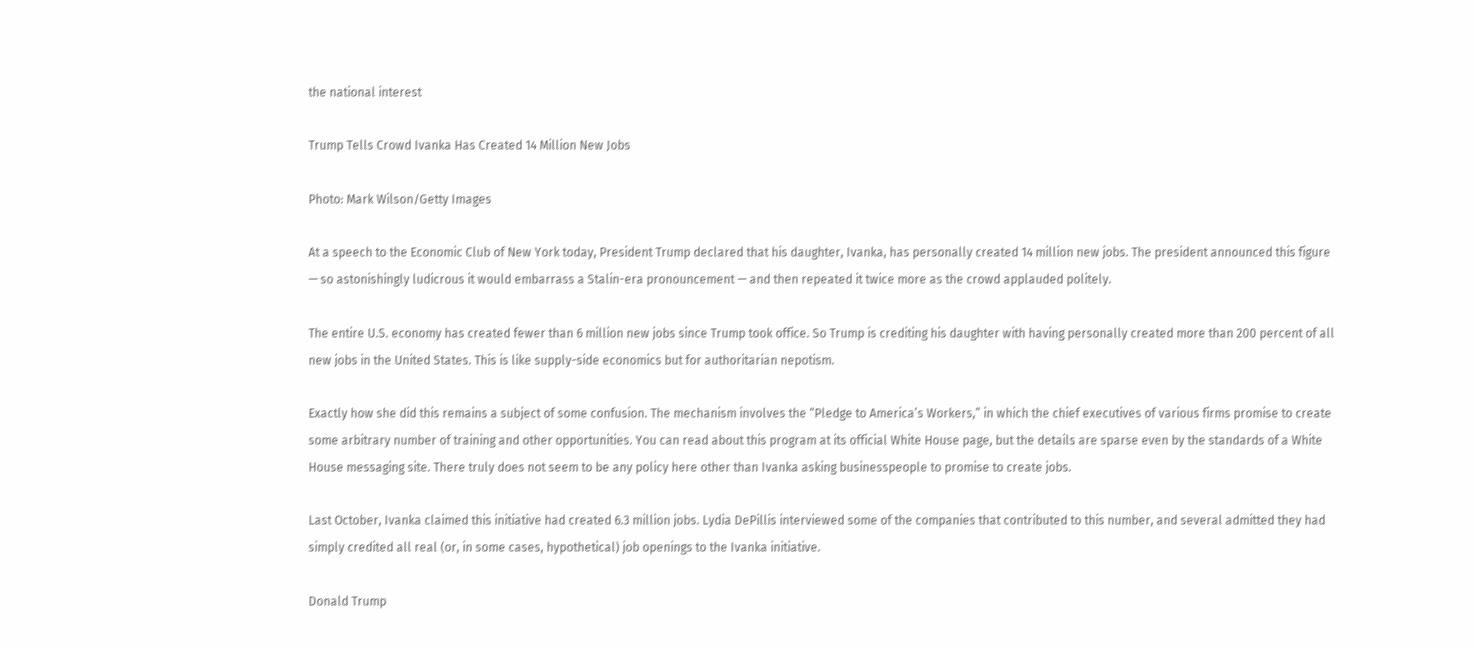the national interest

Trump Tells Crowd Ivanka Has Created 14 Million New Jobs

Photo: Mark Wilson/Getty Images

At a speech to the Economic Club of New York today, President Trump declared that his daughter, Ivanka, has personally created 14 million new jobs. The president announced this figure — so astonishingly ludicrous it would embarrass a Stalin-era pronouncement — and then repeated it twice more as the crowd applauded politely.

The entire U.S. economy has created fewer than 6 million new jobs since Trump took office. So Trump is crediting his daughter with having personally created more than 200 percent of all new jobs in the United States. This is like supply-side economics but for authoritarian nepotism.

Exactly how she did this remains a subject of some confusion. The mechanism involves the “Pledge to America’s Workers,” in which the chief executives of various firms promise to create some arbitrary number of training and other opportunities. You can read about this program at its official White House page, but the details are sparse even by the standards of a White House messaging site. There truly does not seem to be any policy here other than Ivanka asking businesspeople to promise to create jobs.

Last October, Ivanka claimed this initiative had created 6.3 million jobs. Lydia DePillis interviewed some of the companies that contributed to this number, and several admitted they had simply credited all real (or, in some cases, hypothetical) job openings to the Ivanka initiative.

Donald Trump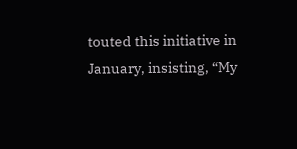touted this initiative in January, insisting, “My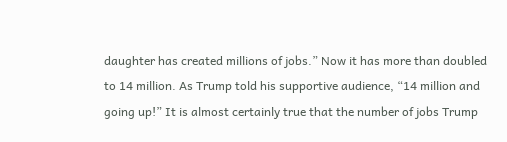daughter has created millions of jobs.” Now it has more than doubled to 14 million. As Trump told his supportive audience, “14 million and going up!” It is almost certainly true that the number of jobs Trump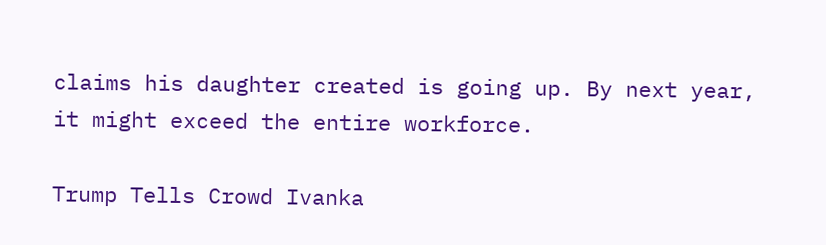claims his daughter created is going up. By next year, it might exceed the entire workforce.

Trump Tells Crowd Ivanka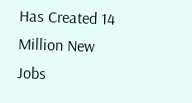Has Created 14 Million New Jobs